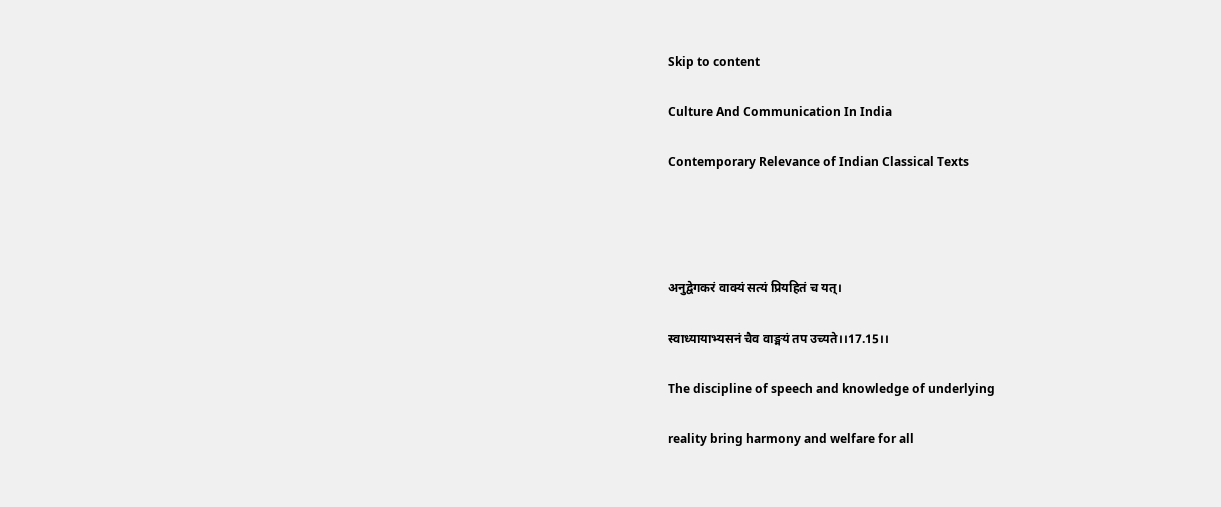Skip to content

Culture And Communication In India

Contemporary Relevance of Indian Classical Texts




अनुद्वेगकरं वाक्यं सत्यं प्रियहितं च यत्।

स्वाध्यायाभ्यसनं चैव वाङ्मयं तप उच्यते।।17.15।।

The discipline of speech and knowledge of underlying

reality bring harmony and welfare for all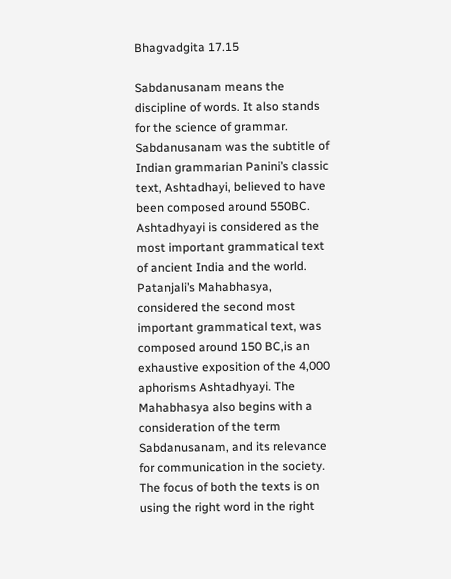Bhagvadgita 17.15

Sabdanusanam means the discipline of words. It also stands for the science of grammar. Sabdanusanam was the subtitle of Indian grammarian Panini’s classic text, Ashtadhayi, believed to have been composed around 550BC. Ashtadhyayi is considered as the most important grammatical text of ancient India and the world. Patanjali’s Mahabhasya, considered the second most important grammatical text, was composed around 150 BC,is an exhaustive exposition of the 4,000 aphorisms Ashtadhyayi. The Mahabhasya also begins with a consideration of the term Sabdanusanam, and its relevance for communication in the society. The focus of both the texts is on using the right word in the right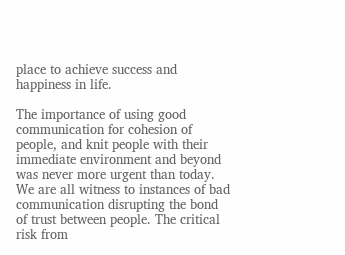place to achieve success and happiness in life.

The importance of using good communication for cohesion of people, and knit people with their immediate environment and beyond was never more urgent than today. We are all witness to instances of bad communication disrupting the bond of trust between people. The critical risk from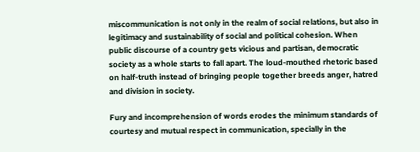miscommunication is not only in the realm of social relations, but also in legitimacy and sustainability of social and political cohesion. When public discourse of a country gets vicious and partisan, democratic society as a whole starts to fall apart. The loud-mouthed rhetoric based on half-truth instead of bringing people together breeds anger, hatred and division in society.

Fury and incomprehension of words erodes the minimum standards of courtesy and mutual respect in communication, specially in the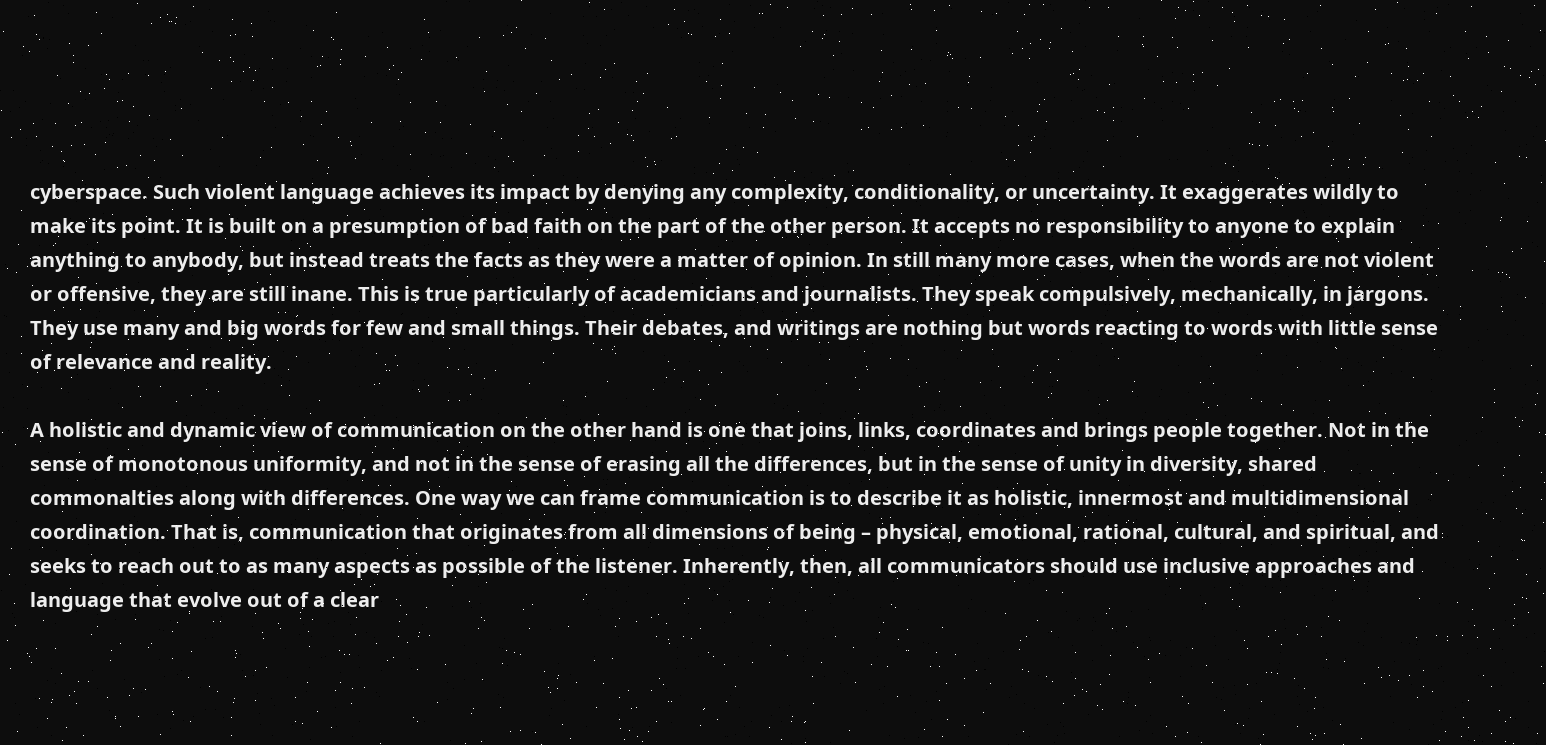cyberspace. Such violent language achieves its impact by denying any complexity, conditionality, or uncertainty. It exaggerates wildly to make its point. It is built on a presumption of bad faith on the part of the other person. It accepts no responsibility to anyone to explain anything to anybody, but instead treats the facts as they were a matter of opinion. In still many more cases, when the words are not violent or offensive, they are still inane. This is true particularly of academicians and journalists. They speak compulsively, mechanically, in jargons. They use many and big words for few and small things. Their debates, and writings are nothing but words reacting to words with little sense of relevance and reality.

A holistic and dynamic view of communication on the other hand is one that joins, links, coordinates and brings people together. Not in the sense of monotonous uniformity, and not in the sense of erasing all the differences, but in the sense of unity in diversity, shared commonalties along with differences. One way we can frame communication is to describe it as holistic, innermost and multidimensional coordination. That is, communication that originates from all dimensions of being – physical, emotional, rational, cultural, and spiritual, and seeks to reach out to as many aspects as possible of the listener. Inherently, then, all communicators should use inclusive approaches and language that evolve out of a clear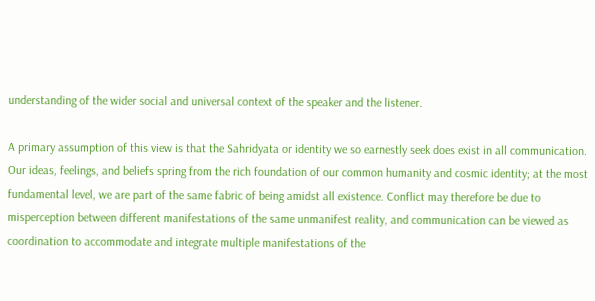understanding of the wider social and universal context of the speaker and the listener.

A primary assumption of this view is that the Sahridyata or identity we so earnestly seek does exist in all communication. Our ideas, feelings, and beliefs spring from the rich foundation of our common humanity and cosmic identity; at the most fundamental level, we are part of the same fabric of being amidst all existence. Conflict may therefore be due to misperception between different manifestations of the same unmanifest reality, and communication can be viewed as coordination to accommodate and integrate multiple manifestations of the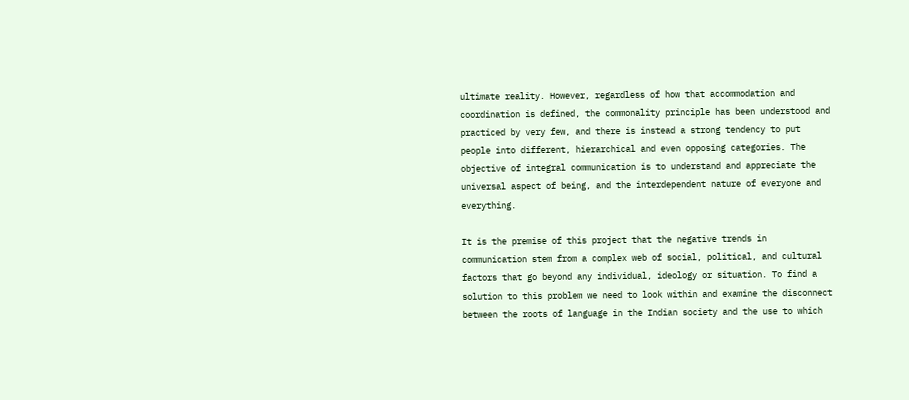ultimate reality. However, regardless of how that accommodation and coordination is defined, the commonality principle has been understood and practiced by very few, and there is instead a strong tendency to put people into different, hierarchical and even opposing categories. The objective of integral communication is to understand and appreciate the universal aspect of being, and the interdependent nature of everyone and everything.

It is the premise of this project that the negative trends in communication stem from a complex web of social, political, and cultural factors that go beyond any individual, ideology or situation. To find a solution to this problem we need to look within and examine the disconnect between the roots of language in the Indian society and the use to which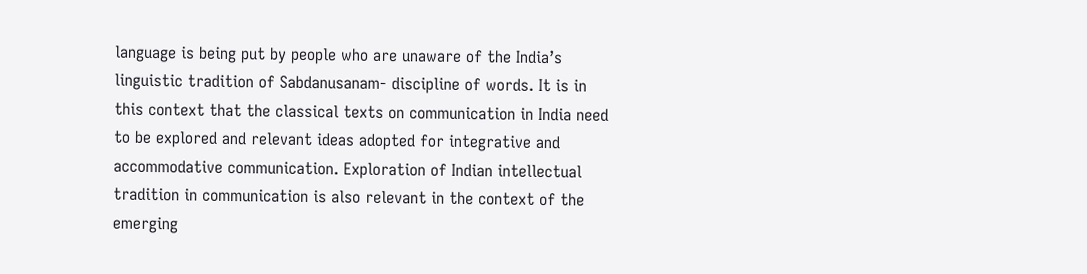language is being put by people who are unaware of the India’s linguistic tradition of Sabdanusanam- discipline of words. It is in this context that the classical texts on communication in India need to be explored and relevant ideas adopted for integrative and accommodative communication. Exploration of Indian intellectual tradition in communication is also relevant in the context of the emerging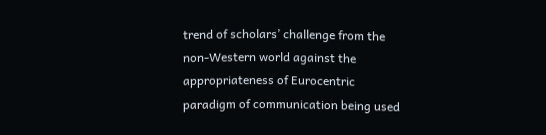trend of scholars’ challenge from the non-Western world against the appropriateness of Eurocentric paradigm of communication being used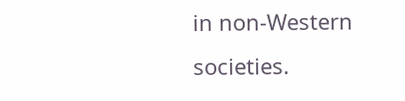in non-Western societies.